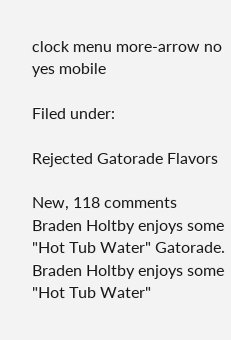clock menu more-arrow no yes mobile

Filed under:

Rejected Gatorade Flavors

New, 118 comments
Braden Holtby enjoys some "Hot Tub Water" Gatorade.
Braden Holtby enjoys some "Hot Tub Water"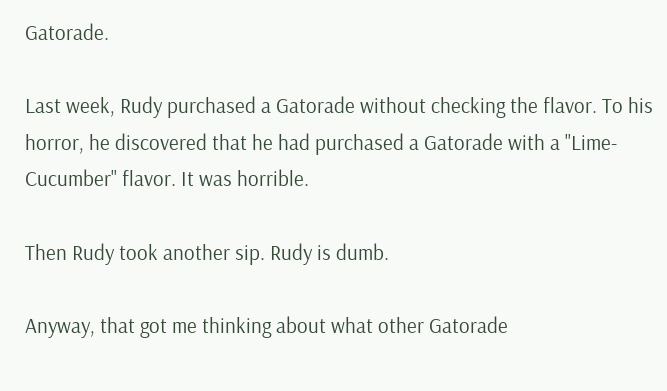Gatorade.

Last week, Rudy purchased a Gatorade without checking the flavor. To his horror, he discovered that he had purchased a Gatorade with a "Lime-Cucumber" flavor. It was horrible.

Then Rudy took another sip. Rudy is dumb.

Anyway, that got me thinking about what other Gatorade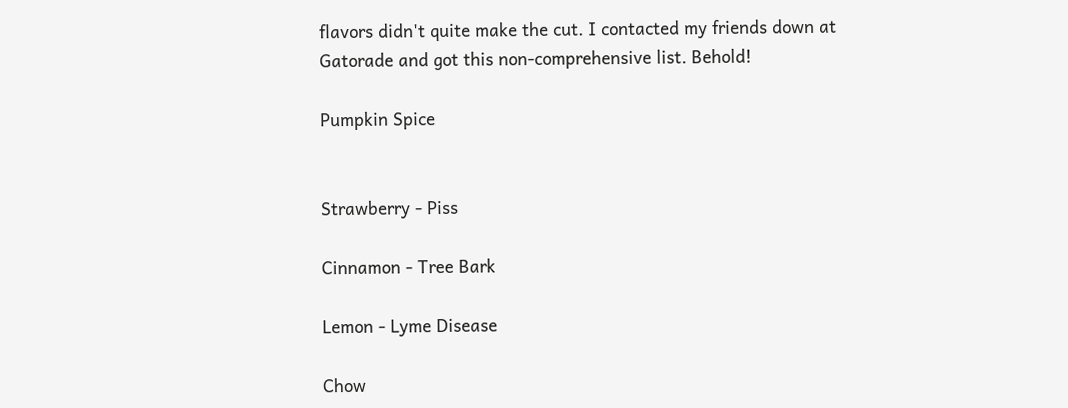flavors didn't quite make the cut. I contacted my friends down at Gatorade and got this non-comprehensive list. Behold!

Pumpkin Spice


Strawberry - Piss

Cinnamon - Tree Bark

Lemon - Lyme Disease

Chow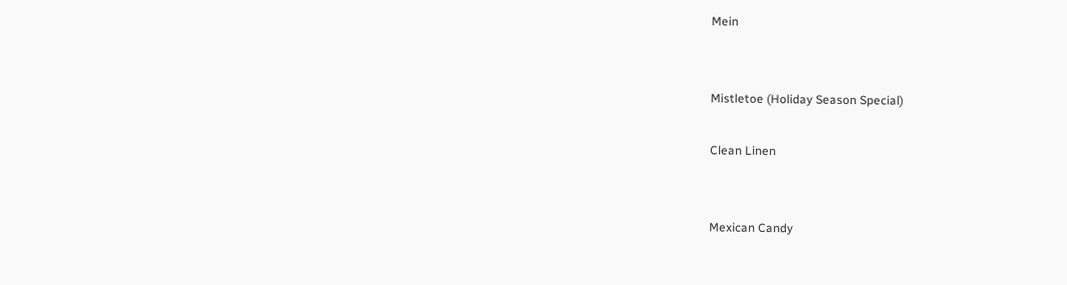Mein


Mistletoe (Holiday Season Special)

Clean Linen


Mexican Candy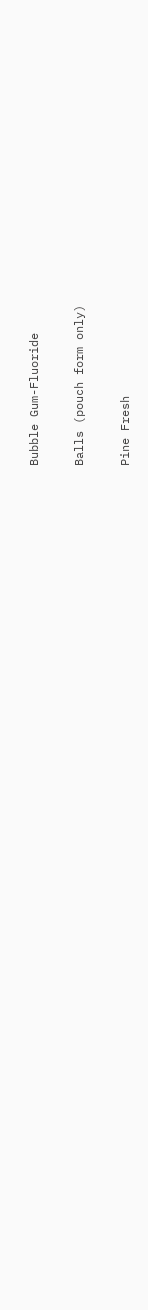Bubble Gum-Fluoride

Balls (pouch form only)

Pine Fresh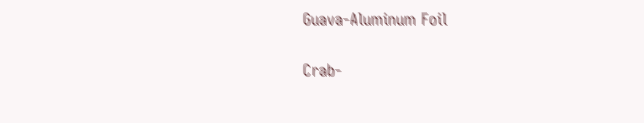Guava-Aluminum Foil

Crab-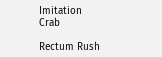Imitation Crab

Rectum Rush